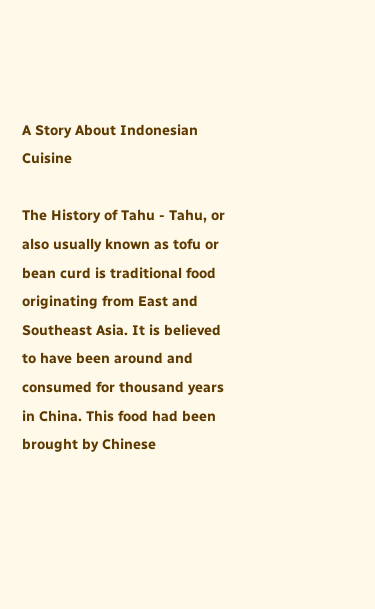A Story About Indonesian Cuisine

The History of Tahu - Tahu, or also usually known as tofu or bean curd is traditional food originating from East and Southeast Asia. It is believed to have been around and consumed for thousand years in China. This food had been brought by Chinese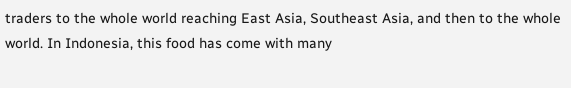traders to the whole world reaching East Asia, Southeast Asia, and then to the whole world. In Indonesia, this food has come with many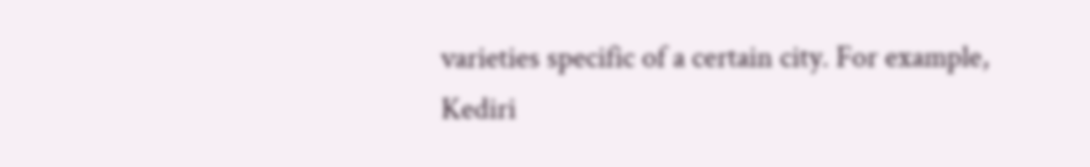varieties specific of a certain city. For example, Kediri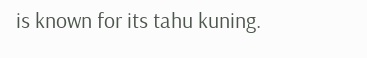is known for its tahu kuning.